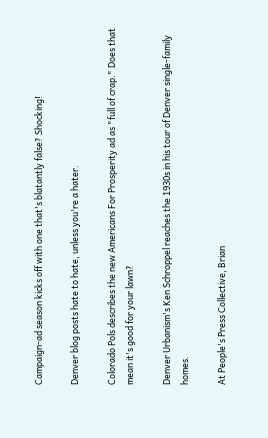Campaign-ad season kicks off with one that's blatantly false? Shocking!

Denver blog posts hate to hate, unless you're a hater.

Colorado Pols describes the new Americans For Prosperity ad as "full of crap." Does that mean it's good for your lawn?

Denver Urbanism's Ken Schroppel reaches the 1930s in his tour of Denver single-family homes.

At People's Press Collective, Brian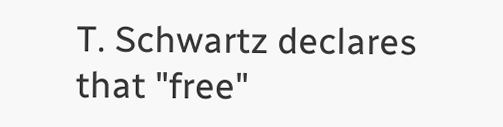T. Schwartz declares that "free"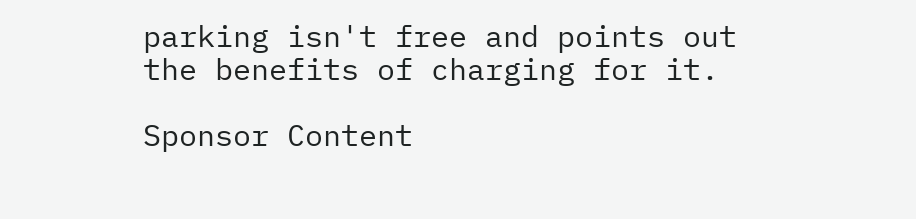parking isn't free and points out the benefits of charging for it.

Sponsor Content